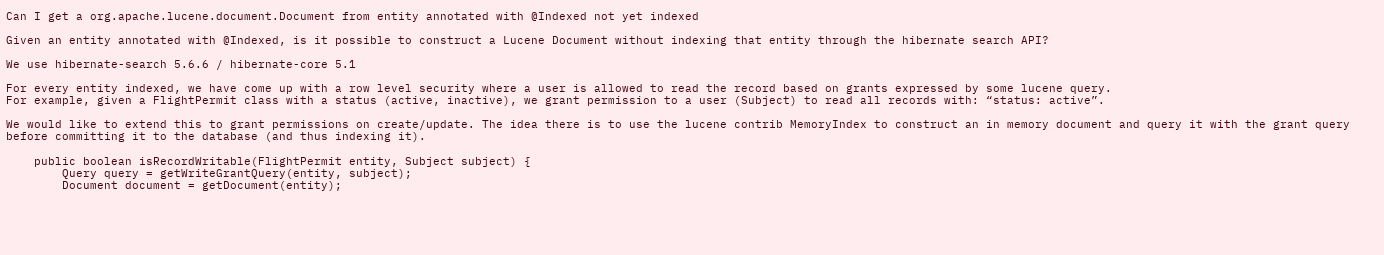Can I get a org.apache.lucene.document.Document from entity annotated with @Indexed not yet indexed

Given an entity annotated with @Indexed, is it possible to construct a Lucene Document without indexing that entity through the hibernate search API?

We use hibernate-search 5.6.6 / hibernate-core 5.1

For every entity indexed, we have come up with a row level security where a user is allowed to read the record based on grants expressed by some lucene query.
For example, given a FlightPermit class with a status (active, inactive), we grant permission to a user (Subject) to read all records with: “status: active”.

We would like to extend this to grant permissions on create/update. The idea there is to use the lucene contrib MemoryIndex to construct an in memory document and query it with the grant query before committing it to the database (and thus indexing it).

    public boolean isRecordWritable(FlightPermit entity, Subject subject) {
        Query query = getWriteGrantQuery(entity, subject);
        Document document = getDocument(entity);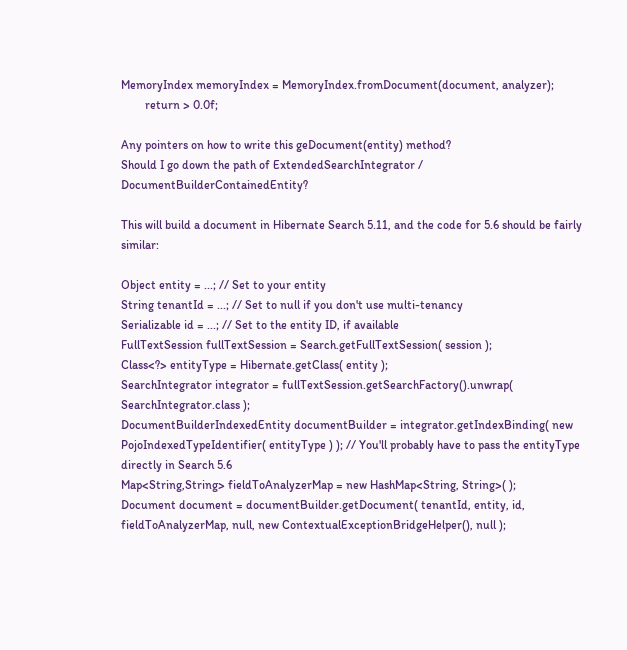MemoryIndex memoryIndex = MemoryIndex.fromDocument(document, analyzer);
        return > 0.0f;

Any pointers on how to write this geDocument(entity) method?
Should I go down the path of ExtendedSearchIntegrator / DocumentBuilderContainedEntity?

This will build a document in Hibernate Search 5.11, and the code for 5.6 should be fairly similar:

Object entity = ...; // Set to your entity
String tenantId = ...; // Set to null if you don't use multi-tenancy
Serializable id = ...; // Set to the entity ID, if available
FullTextSession fullTextSession = Search.getFullTextSession( session );
Class<?> entityType = Hibernate.getClass( entity );
SearchIntegrator integrator = fullTextSession.getSearchFactory().unwrap( SearchIntegrator.class );
DocumentBuilderIndexedEntity documentBuilder = integrator.getIndexBinding( new PojoIndexedTypeIdentifier( entityType ) ); // You'll probably have to pass the entityType directly in Search 5.6
Map<String,String> fieldToAnalyzerMap = new HashMap<String, String>( );
Document document = documentBuilder.getDocument( tenantId, entity, id, fieldToAnalyzerMap, null, new ContextualExceptionBridgeHelper(), null );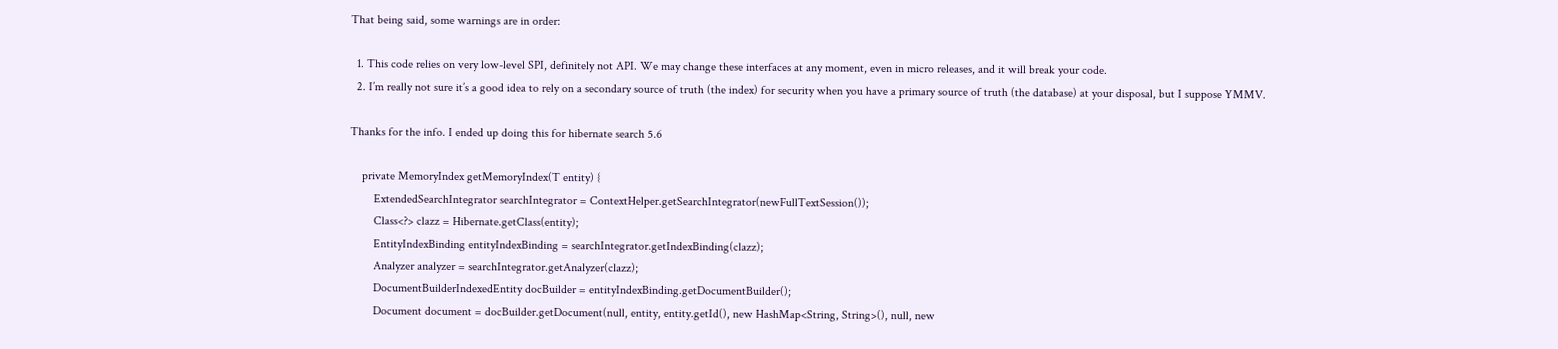That being said, some warnings are in order:

  1. This code relies on very low-level SPI, definitely not API. We may change these interfaces at any moment, even in micro releases, and it will break your code.
  2. I’m really not sure it’s a good idea to rely on a secondary source of truth (the index) for security when you have a primary source of truth (the database) at your disposal, but I suppose YMMV.

Thanks for the info. I ended up doing this for hibernate search 5.6

    private MemoryIndex getMemoryIndex(T entity) {
        ExtendedSearchIntegrator searchIntegrator = ContextHelper.getSearchIntegrator(newFullTextSession());
        Class<?> clazz = Hibernate.getClass(entity);
        EntityIndexBinding entityIndexBinding = searchIntegrator.getIndexBinding(clazz);
        Analyzer analyzer = searchIntegrator.getAnalyzer(clazz);
        DocumentBuilderIndexedEntity docBuilder = entityIndexBinding.getDocumentBuilder();
        Document document = docBuilder.getDocument(null, entity, entity.getId(), new HashMap<String, String>(), null, new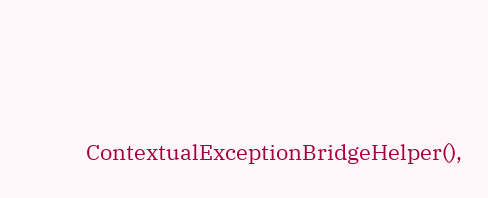ContextualExceptionBridgeHelper(),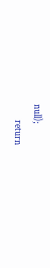null);
        return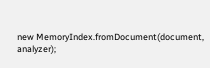new MemoryIndex.fromDocument(document, analyzer);